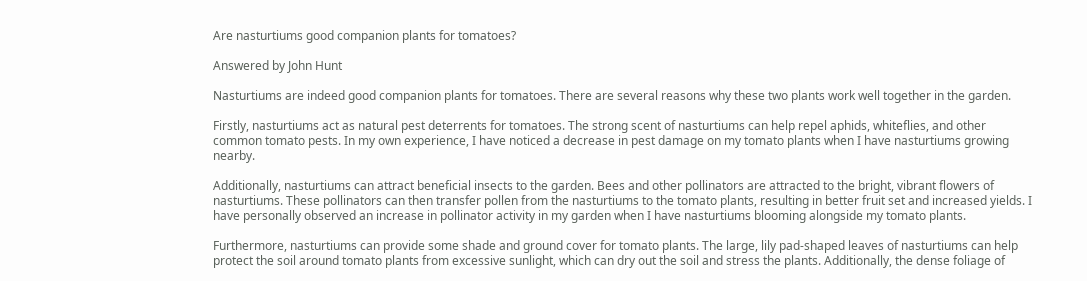Are nasturtiums good companion plants for tomatoes?

Answered by John Hunt

Nasturtiums are indeed good companion plants for tomatoes. There are several reasons why these two plants work well together in the garden.

Firstly, nasturtiums act as natural pest deterrents for tomatoes. The strong scent of nasturtiums can help repel aphids, whiteflies, and other common tomato pests. In my own experience, I have noticed a decrease in pest damage on my tomato plants when I have nasturtiums growing nearby.

Additionally, nasturtiums can attract beneficial insects to the garden. Bees and other pollinators are attracted to the bright, vibrant flowers of nasturtiums. These pollinators can then transfer pollen from the nasturtiums to the tomato plants, resulting in better fruit set and increased yields. I have personally observed an increase in pollinator activity in my garden when I have nasturtiums blooming alongside my tomato plants.

Furthermore, nasturtiums can provide some shade and ground cover for tomato plants. The large, lily pad-shaped leaves of nasturtiums can help protect the soil around tomato plants from excessive sunlight, which can dry out the soil and stress the plants. Additionally, the dense foliage of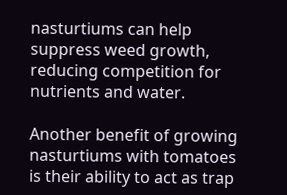nasturtiums can help suppress weed growth, reducing competition for nutrients and water.

Another benefit of growing nasturtiums with tomatoes is their ability to act as trap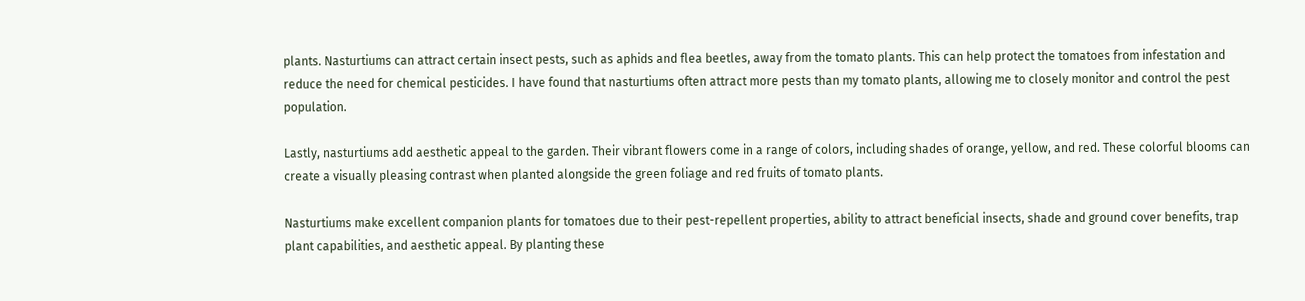plants. Nasturtiums can attract certain insect pests, such as aphids and flea beetles, away from the tomato plants. This can help protect the tomatoes from infestation and reduce the need for chemical pesticides. I have found that nasturtiums often attract more pests than my tomato plants, allowing me to closely monitor and control the pest population.

Lastly, nasturtiums add aesthetic appeal to the garden. Their vibrant flowers come in a range of colors, including shades of orange, yellow, and red. These colorful blooms can create a visually pleasing contrast when planted alongside the green foliage and red fruits of tomato plants.

Nasturtiums make excellent companion plants for tomatoes due to their pest-repellent properties, ability to attract beneficial insects, shade and ground cover benefits, trap plant capabilities, and aesthetic appeal. By planting these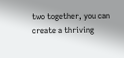two together, you can create a thriving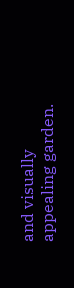and visually appealing garden.